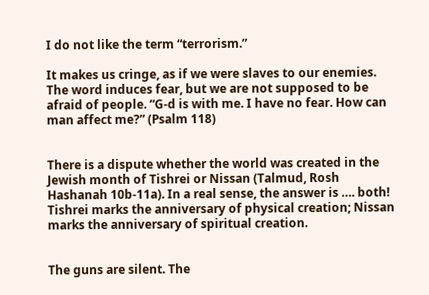I do not like the term “terrorism.”

It makes us cringe, as if we were slaves to our enemies. The word induces fear, but we are not supposed to be afraid of people. “G-d is with me. I have no fear. How can man affect me?” (Psalm 118)


There is a dispute whether the world was created in the Jewish month of Tishrei or Nissan (Talmud, Rosh Hashanah 10b-11a). In a real sense, the answer is …. both! Tishrei marks the anniversary of physical creation; Nissan marks the anniversary of spiritual creation.


The guns are silent. The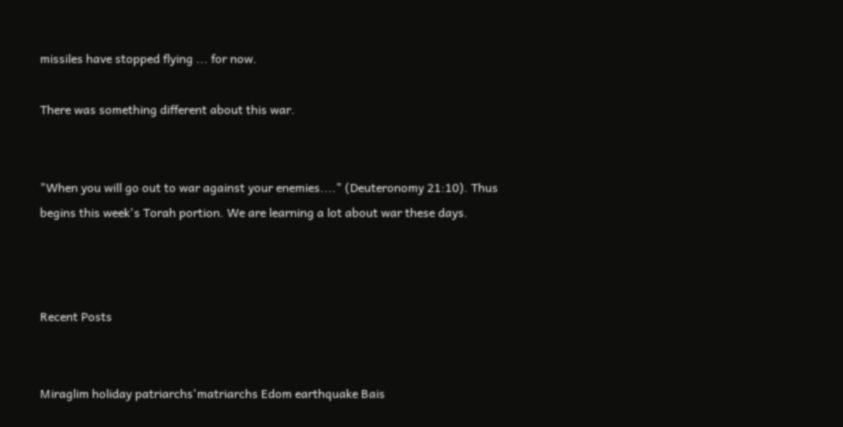missiles have stopped flying ... for now.

There was something different about this war.


"When you will go out to war against your enemies...." (Deuteronomy 21:10). Thus begins this week's Torah portion. We are learning a lot about war these days.



Recent Posts


Miraglim holiday patriarchs'matriarchs Edom earthquake Bais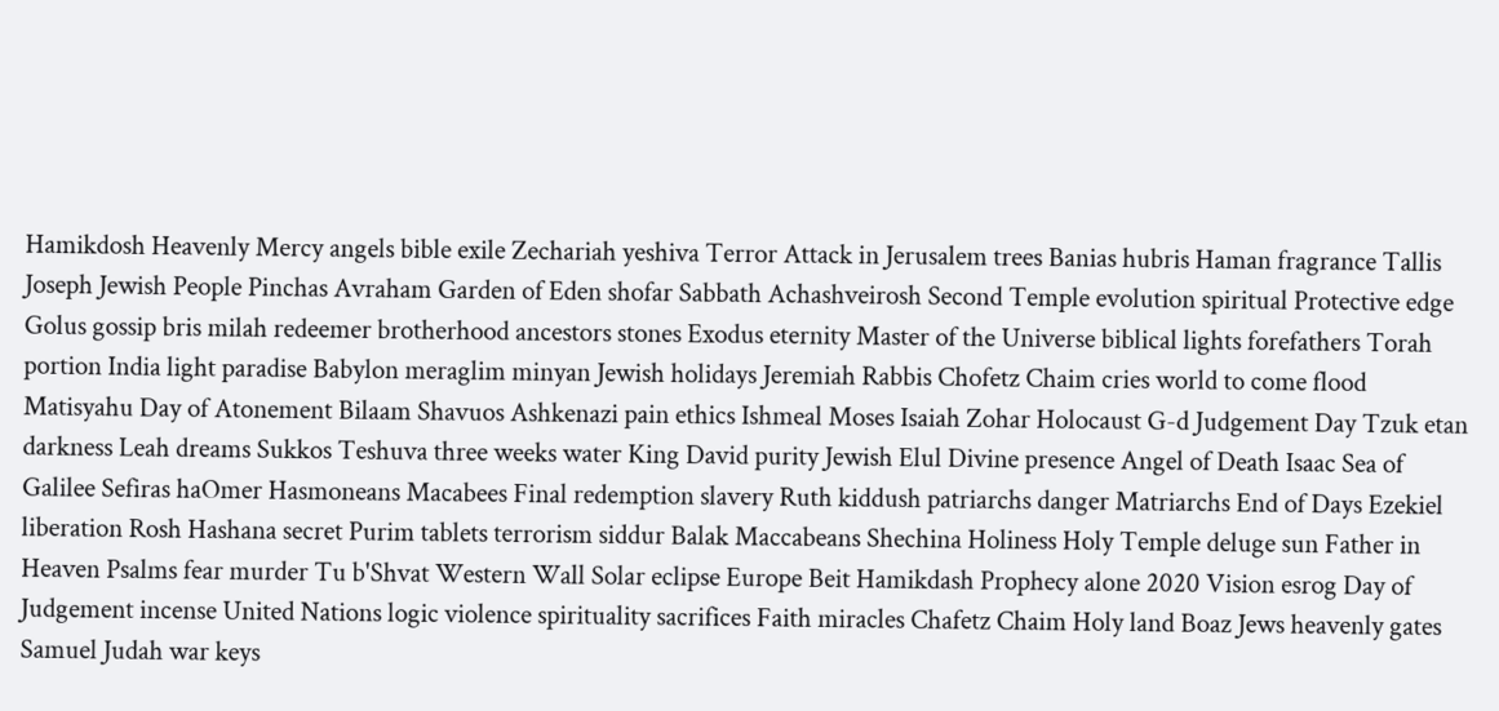Hamikdosh Heavenly Mercy angels bible exile Zechariah yeshiva Terror Attack in Jerusalem trees Banias hubris Haman fragrance Tallis Joseph Jewish People Pinchas Avraham Garden of Eden shofar Sabbath Achashveirosh Second Temple evolution spiritual Protective edge Golus gossip bris milah redeemer brotherhood ancestors stones Exodus eternity Master of the Universe biblical lights forefathers Torah portion India light paradise Babylon meraglim minyan Jewish holidays Jeremiah Rabbis Chofetz Chaim cries world to come flood Matisyahu Day of Atonement Bilaam Shavuos Ashkenazi pain ethics Ishmeal Moses Isaiah Zohar Holocaust G-d Judgement Day Tzuk etan darkness Leah dreams Sukkos Teshuva three weeks water King David purity Jewish Elul Divine presence Angel of Death Isaac Sea of Galilee Sefiras haOmer Hasmoneans Macabees Final redemption slavery Ruth kiddush patriarchs danger Matriarchs End of Days Ezekiel liberation Rosh Hashana secret Purim tablets terrorism siddur Balak Maccabeans Shechina Holiness Holy Temple deluge sun Father in Heaven Psalms fear murder Tu b'Shvat Western Wall Solar eclipse Europe Beit Hamikdash Prophecy alone 2020 Vision esrog Day of Judgement incense United Nations logic violence spirituality sacrifices Faith miracles Chafetz Chaim Holy land Boaz Jews heavenly gates Samuel Judah war keys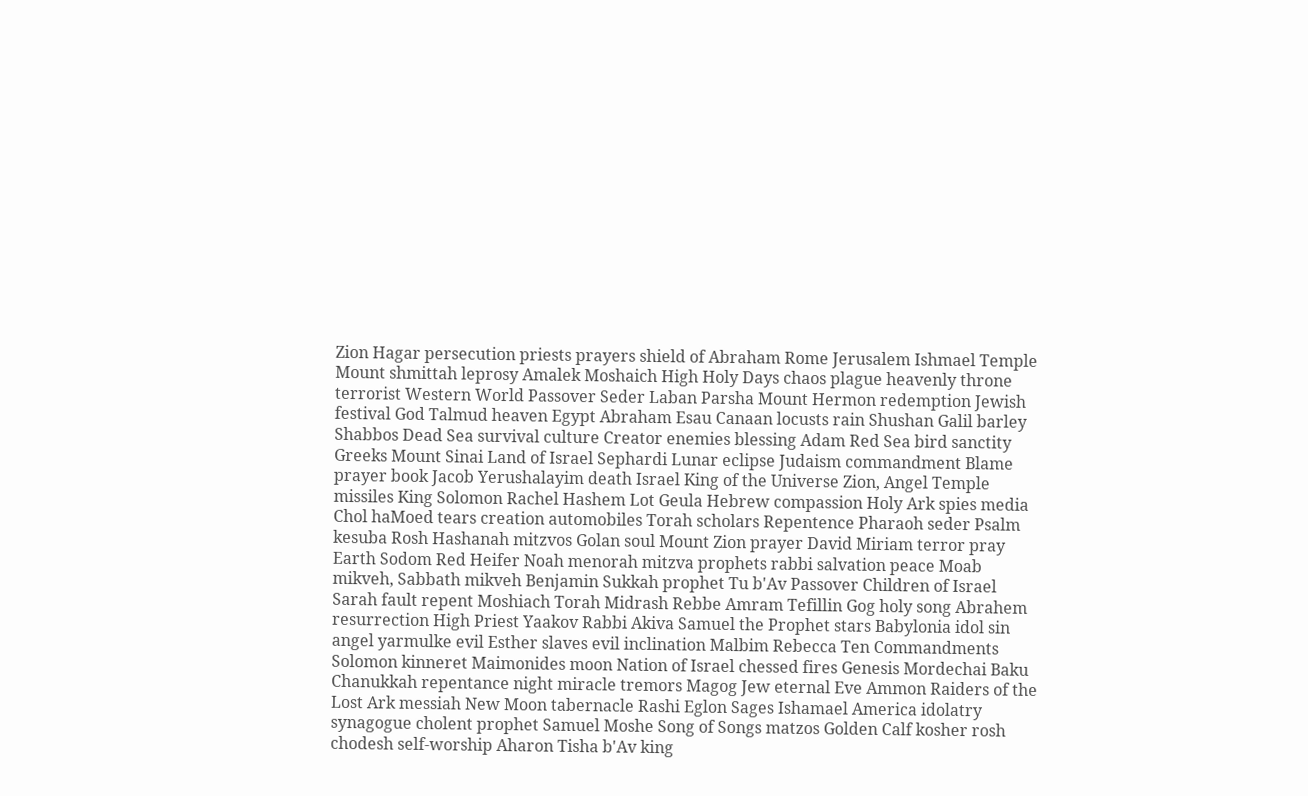Zion Hagar persecution priests prayers shield of Abraham Rome Jerusalem Ishmael Temple Mount shmittah leprosy Amalek Moshaich High Holy Days chaos plague heavenly throne terrorist Western World Passover Seder Laban Parsha Mount Hermon redemption Jewish festival God Talmud heaven Egypt Abraham Esau Canaan locusts rain Shushan Galil barley Shabbos Dead Sea survival culture Creator enemies blessing Adam Red Sea bird sanctity Greeks Mount Sinai Land of Israel Sephardi Lunar eclipse Judaism commandment Blame prayer book Jacob Yerushalayim death Israel King of the Universe Zion, Angel Temple missiles King Solomon Rachel Hashem Lot Geula Hebrew compassion Holy Ark spies media Chol haMoed tears creation automobiles Torah scholars Repentence Pharaoh seder Psalm kesuba Rosh Hashanah mitzvos Golan soul Mount Zion prayer David Miriam terror pray Earth Sodom Red Heifer Noah menorah mitzva prophets rabbi salvation peace Moab mikveh, Sabbath mikveh Benjamin Sukkah prophet Tu b'Av Passover Children of Israel Sarah fault repent Moshiach Torah Midrash Rebbe Amram Tefillin Gog holy song Abrahem resurrection High Priest Yaakov Rabbi Akiva Samuel the Prophet stars Babylonia idol sin angel yarmulke evil Esther slaves evil inclination Malbim Rebecca Ten Commandments Solomon kinneret Maimonides moon Nation of Israel chessed fires Genesis Mordechai Baku Chanukkah repentance night miracle tremors Magog Jew eternal Eve Ammon Raiders of the Lost Ark messiah New Moon tabernacle Rashi Eglon Sages Ishamael America idolatry synagogue cholent prophet Samuel Moshe Song of Songs matzos Golden Calf kosher rosh chodesh self-worship Aharon Tisha b'Av king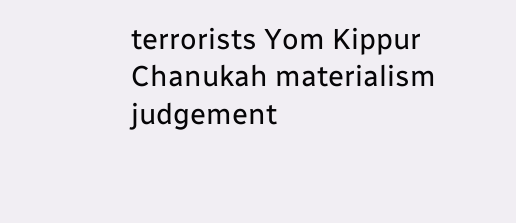terrorists Yom Kippur Chanukah materialism judgement